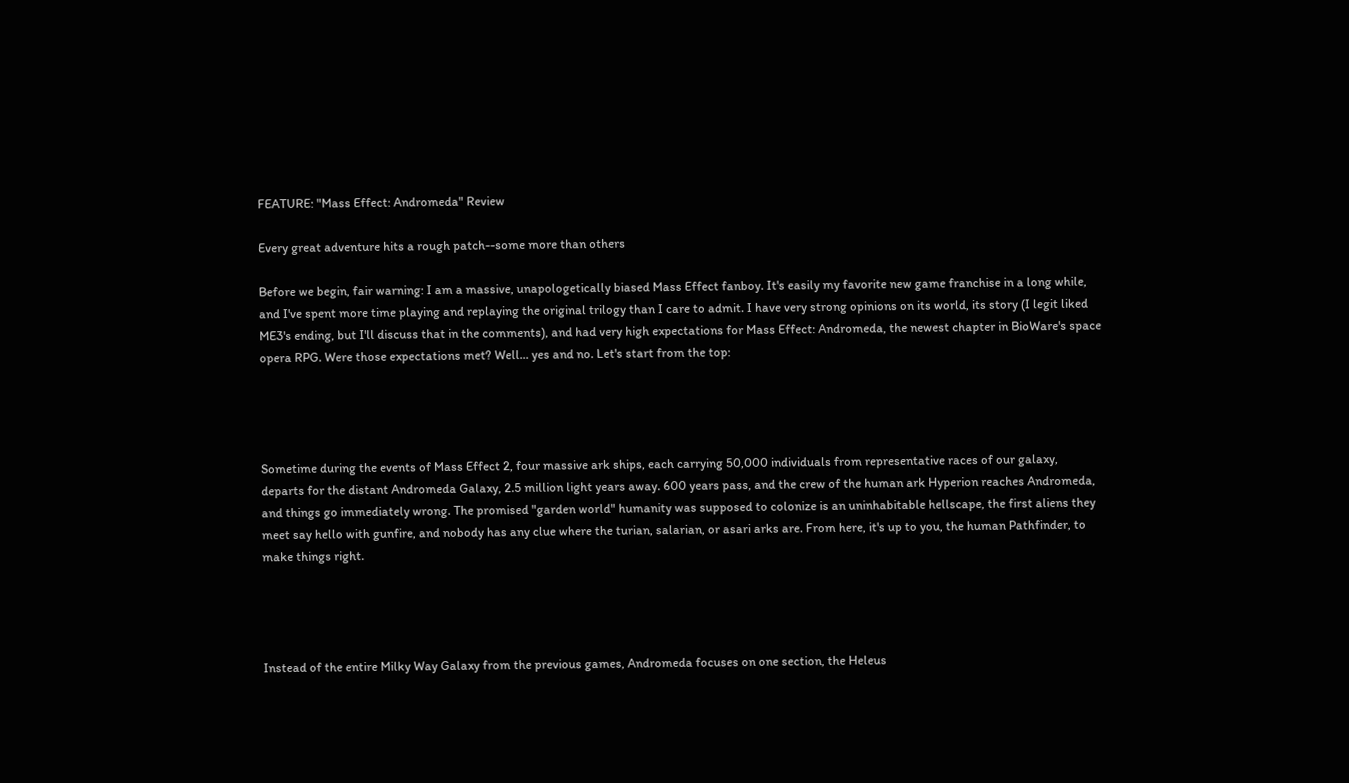FEATURE: "Mass Effect: Andromeda" Review

Every great adventure hits a rough patch--some more than others

Before we begin, fair warning: I am a massive, unapologetically biased Mass Effect fanboy. It's easily my favorite new game franchise in a long while, and I've spent more time playing and replaying the original trilogy than I care to admit. I have very strong opinions on its world, its story (I legit liked ME3's ending, but I'll discuss that in the comments), and had very high expectations for Mass Effect: Andromeda, the newest chapter in BioWare's space opera RPG. Were those expectations met? Well... yes and no. Let's start from the top:




Sometime during the events of Mass Effect 2, four massive ark ships, each carrying 50,000 individuals from representative races of our galaxy, departs for the distant Andromeda Galaxy, 2.5 million light years away. 600 years pass, and the crew of the human ark Hyperion reaches Andromeda, and things go immediately wrong. The promised "garden world" humanity was supposed to colonize is an uninhabitable hellscape, the first aliens they meet say hello with gunfire, and nobody has any clue where the turian, salarian, or asari arks are. From here, it's up to you, the human Pathfinder, to make things right.




Instead of the entire Milky Way Galaxy from the previous games, Andromeda focuses on one section, the Heleus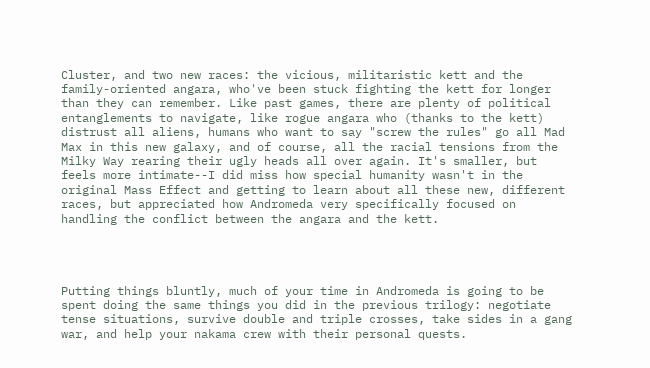Cluster, and two new races: the vicious, militaristic kett and the family-oriented angara, who've been stuck fighting the kett for longer than they can remember. Like past games, there are plenty of political entanglements to navigate, like rogue angara who (thanks to the kett) distrust all aliens, humans who want to say "screw the rules" go all Mad Max in this new galaxy, and of course, all the racial tensions from the Milky Way rearing their ugly heads all over again. It's smaller, but feels more intimate--I did miss how special humanity wasn't in the original Mass Effect and getting to learn about all these new, different races, but appreciated how Andromeda very specifically focused on handling the conflict between the angara and the kett.




Putting things bluntly, much of your time in Andromeda is going to be spent doing the same things you did in the previous trilogy: negotiate tense situations, survive double and triple crosses, take sides in a gang war, and help your nakama crew with their personal quests.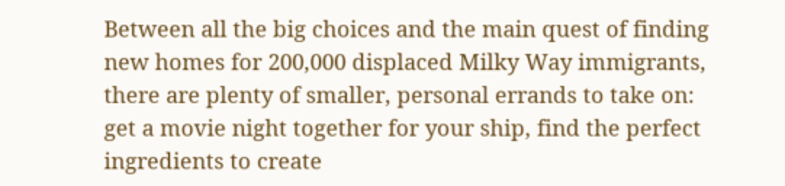Between all the big choices and the main quest of finding new homes for 200,000 displaced Milky Way immigrants, there are plenty of smaller, personal errands to take on: get a movie night together for your ship, find the perfect ingredients to create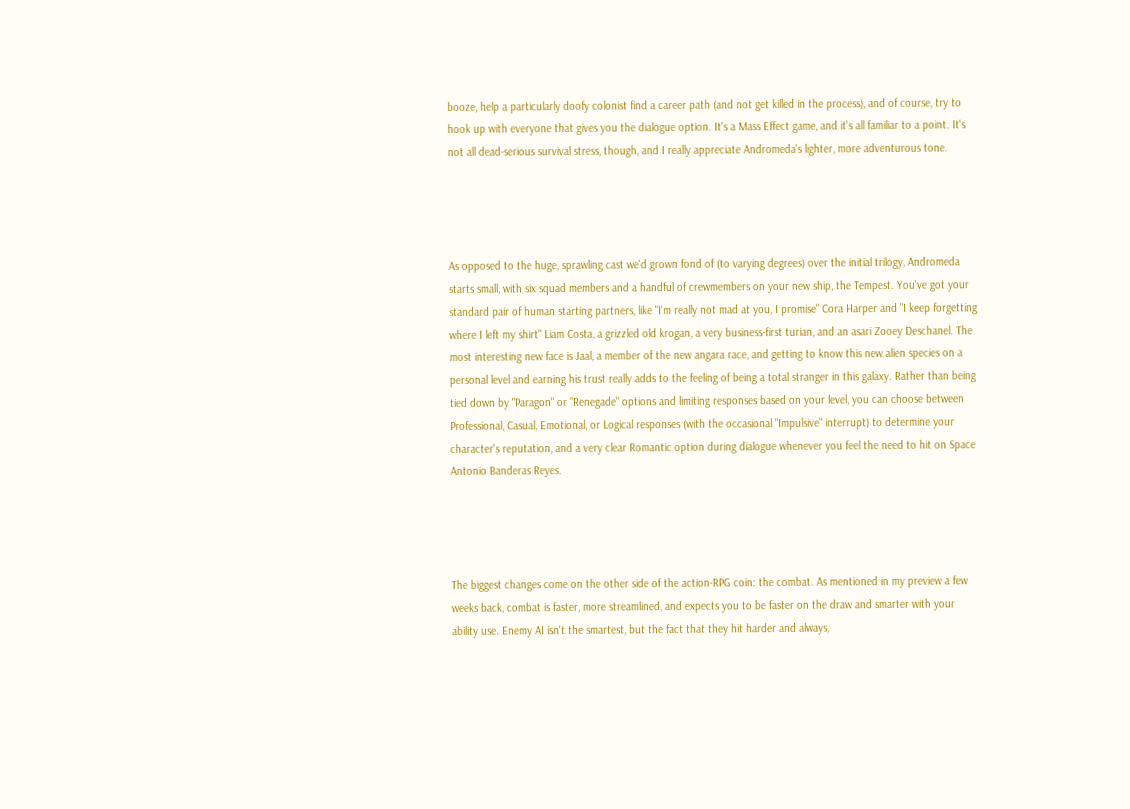booze, help a particularly doofy colonist find a career path (and not get killed in the process), and of course, try to hook up with everyone that gives you the dialogue option. It's a Mass Effect game, and it's all familiar to a point. It's not all dead-serious survival stress, though, and I really appreciate Andromeda's lighter, more adventurous tone.




As opposed to the huge, sprawling cast we'd grown fond of (to varying degrees) over the initial trilogy, Andromeda starts small, with six squad members and a handful of crewmembers on your new ship, the Tempest. You've got your standard pair of human starting partners, like "I'm really not mad at you, I promise" Cora Harper and "I keep forgetting where I left my shirt" Liam Costa, a grizzled old krogan, a very business-first turian, and an asari Zooey Deschanel. The most interesting new face is Jaal, a member of the new angara race, and getting to know this new alien species on a personal level and earning his trust really adds to the feeling of being a total stranger in this galaxy. Rather than being tied down by "Paragon" or "Renegade" options and limiting responses based on your level, you can choose between Professional, Casual, Emotional, or Logical responses (with the occasional "Impulsive" interrupt) to determine your character's reputation, and a very clear Romantic option during dialogue whenever you feel the need to hit on Space Antonio Banderas Reyes.




The biggest changes come on the other side of the action-RPG coin: the combat. As mentioned in my preview a few weeks back, combat is faster, more streamlined, and expects you to be faster on the draw and smarter with your ability use. Enemy AI isn't the smartest, but the fact that they hit harder and always,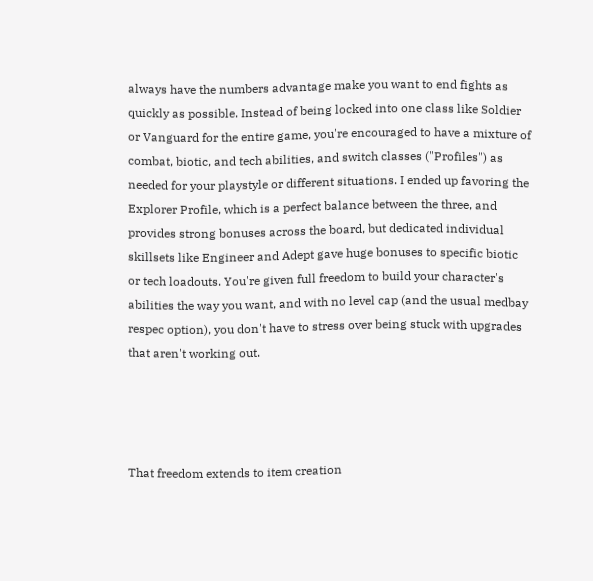always have the numbers advantage make you want to end fights as quickly as possible. Instead of being locked into one class like Soldier or Vanguard for the entire game, you're encouraged to have a mixture of combat, biotic, and tech abilities, and switch classes ("Profiles") as needed for your playstyle or different situations. I ended up favoring the Explorer Profile, which is a perfect balance between the three, and provides strong bonuses across the board, but dedicated individual skillsets like Engineer and Adept gave huge bonuses to specific biotic or tech loadouts. You're given full freedom to build your character's abilities the way you want, and with no level cap (and the usual medbay respec option), you don't have to stress over being stuck with upgrades that aren't working out.




That freedom extends to item creation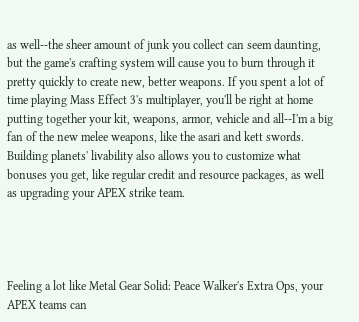as well--the sheer amount of junk you collect can seem daunting, but the game's crafting system will cause you to burn through it pretty quickly to create new, better weapons. If you spent a lot of time playing Mass Effect 3's multiplayer, you'll be right at home putting together your kit, weapons, armor, vehicle and all--I'm a big fan of the new melee weapons, like the asari and kett swords. Building planets' livability also allows you to customize what bonuses you get, like regular credit and resource packages, as well as upgrading your APEX strike team.




Feeling a lot like Metal Gear Solid: Peace Walker's Extra Ops, your APEX teams can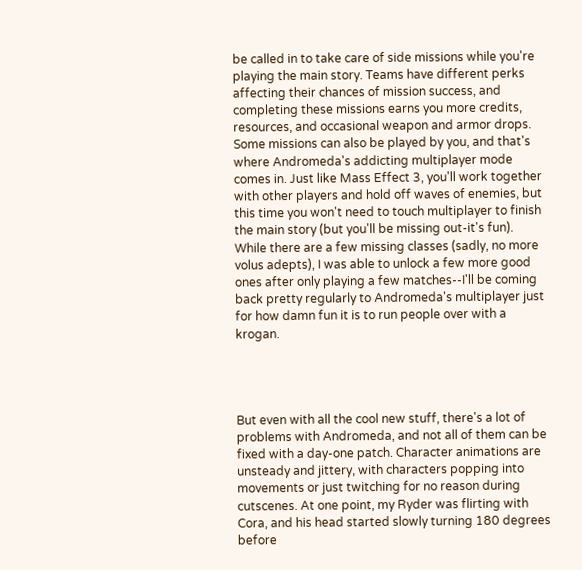be called in to take care of side missions while you're playing the main story. Teams have different perks affecting their chances of mission success, and completing these missions earns you more credits, resources, and occasional weapon and armor drops. Some missions can also be played by you, and that's where Andromeda's addicting multiplayer mode comes in. Just like Mass Effect 3, you'll work together with other players and hold off waves of enemies, but this time you won't need to touch multiplayer to finish the main story (but you'll be missing out-it's fun). While there are a few missing classes (sadly, no more volus adepts), I was able to unlock a few more good ones after only playing a few matches--I'll be coming back pretty regularly to Andromeda's multiplayer just for how damn fun it is to run people over with a krogan.




But even with all the cool new stuff, there's a lot of problems with Andromeda, and not all of them can be fixed with a day-one patch. Character animations are unsteady and jittery, with characters popping into movements or just twitching for no reason during cutscenes. At one point, my Ryder was flirting with Cora, and his head started slowly turning 180 degrees before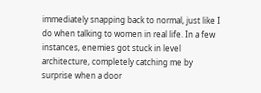immediately snapping back to normal, just like I do when talking to women in real life. In a few instances, enemies got stuck in level architecture, completely catching me by surprise when a door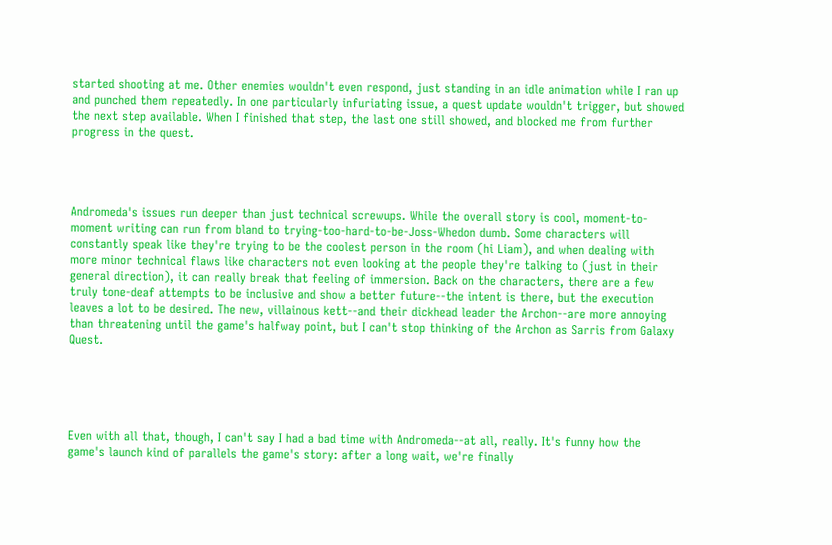started shooting at me. Other enemies wouldn't even respond, just standing in an idle animation while I ran up and punched them repeatedly. In one particularly infuriating issue, a quest update wouldn't trigger, but showed the next step available. When I finished that step, the last one still showed, and blocked me from further progress in the quest.




Andromeda's issues run deeper than just technical screwups. While the overall story is cool, moment-to-moment writing can run from bland to trying-too-hard-to-be-Joss-Whedon dumb. Some characters will constantly speak like they're trying to be the coolest person in the room (hi Liam), and when dealing with more minor technical flaws like characters not even looking at the people they're talking to (just in their general direction), it can really break that feeling of immersion. Back on the characters, there are a few truly tone-deaf attempts to be inclusive and show a better future--the intent is there, but the execution leaves a lot to be desired. The new, villainous kett--and their dickhead leader the Archon--are more annoying than threatening until the game's halfway point, but I can't stop thinking of the Archon as Sarris from Galaxy Quest.





Even with all that, though, I can't say I had a bad time with Andromeda--at all, really. It's funny how the game's launch kind of parallels the game's story: after a long wait, we're finally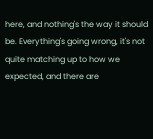here, and nothing's the way it should be. Everything's going wrong, it's not quite matching up to how we expected, and there are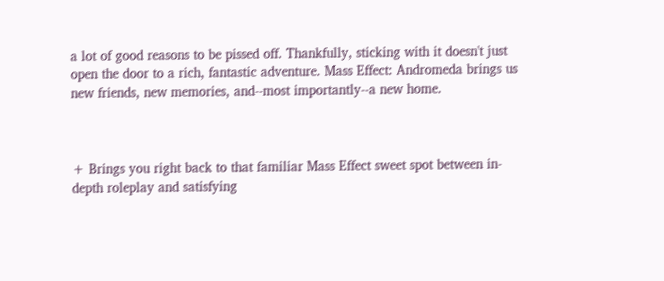a lot of good reasons to be pissed off. Thankfully, sticking with it doesn't just open the door to a rich, fantastic adventure. Mass Effect: Andromeda brings us new friends, new memories, and--most importantly--a new home.



+ Brings you right back to that familiar Mass Effect sweet spot between in-depth roleplay and satisfying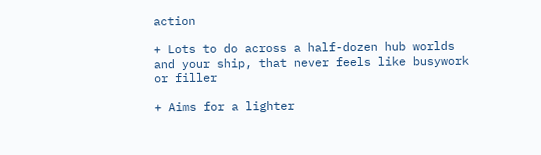action

+ Lots to do across a half-dozen hub worlds and your ship, that never feels like busywork or filler

+ Aims for a lighter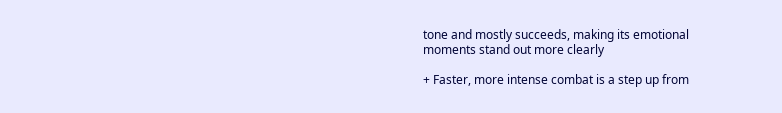tone and mostly succeeds, making its emotional moments stand out more clearly

+ Faster, more intense combat is a step up from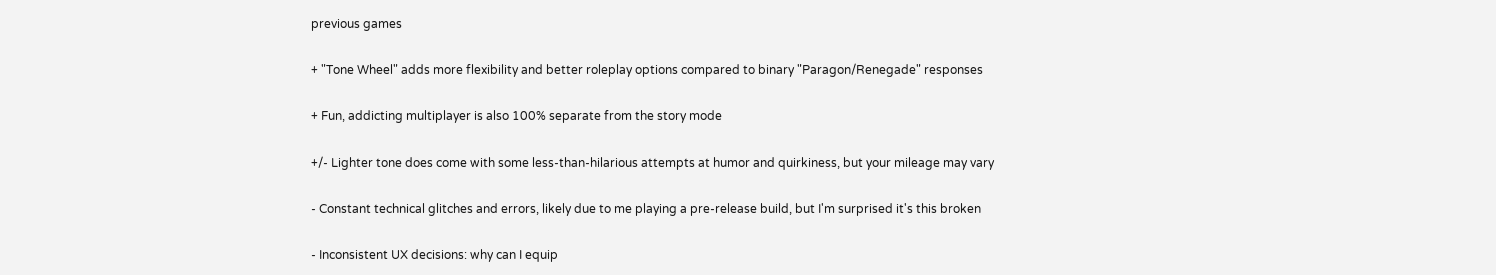previous games

+ "Tone Wheel" adds more flexibility and better roleplay options compared to binary "Paragon/Renegade" responses

+ Fun, addicting multiplayer is also 100% separate from the story mode

+/- Lighter tone does come with some less-than-hilarious attempts at humor and quirkiness, but your mileage may vary

- Constant technical glitches and errors, likely due to me playing a pre-release build, but I'm surprised it's this broken

- Inconsistent UX decisions: why can I equip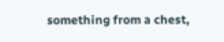something from a chest,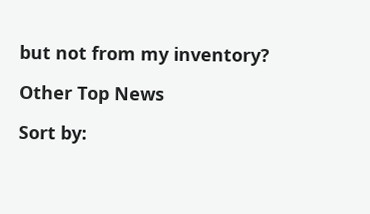but not from my inventory?

Other Top News

Sort by: